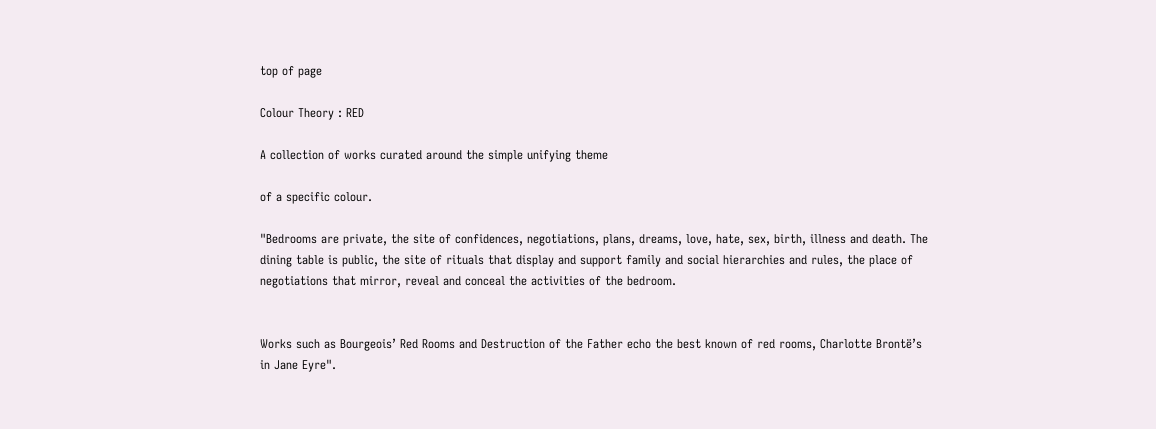top of page

Colour Theory : RED

A collection of works curated around the simple unifying theme

of a specific colour.

"Bedrooms are private, the site of confidences, negotiations, plans, dreams, love, hate, sex, birth, illness and death. The dining table is public, the site of rituals that display and support family and social hierarchies and rules, the place of negotiations that mirror, reveal and conceal the activities of the bedroom.


Works such as Bourgeois’ Red Rooms and Destruction of the Father echo the best known of red rooms, Charlotte Brontë’s in Jane Eyre".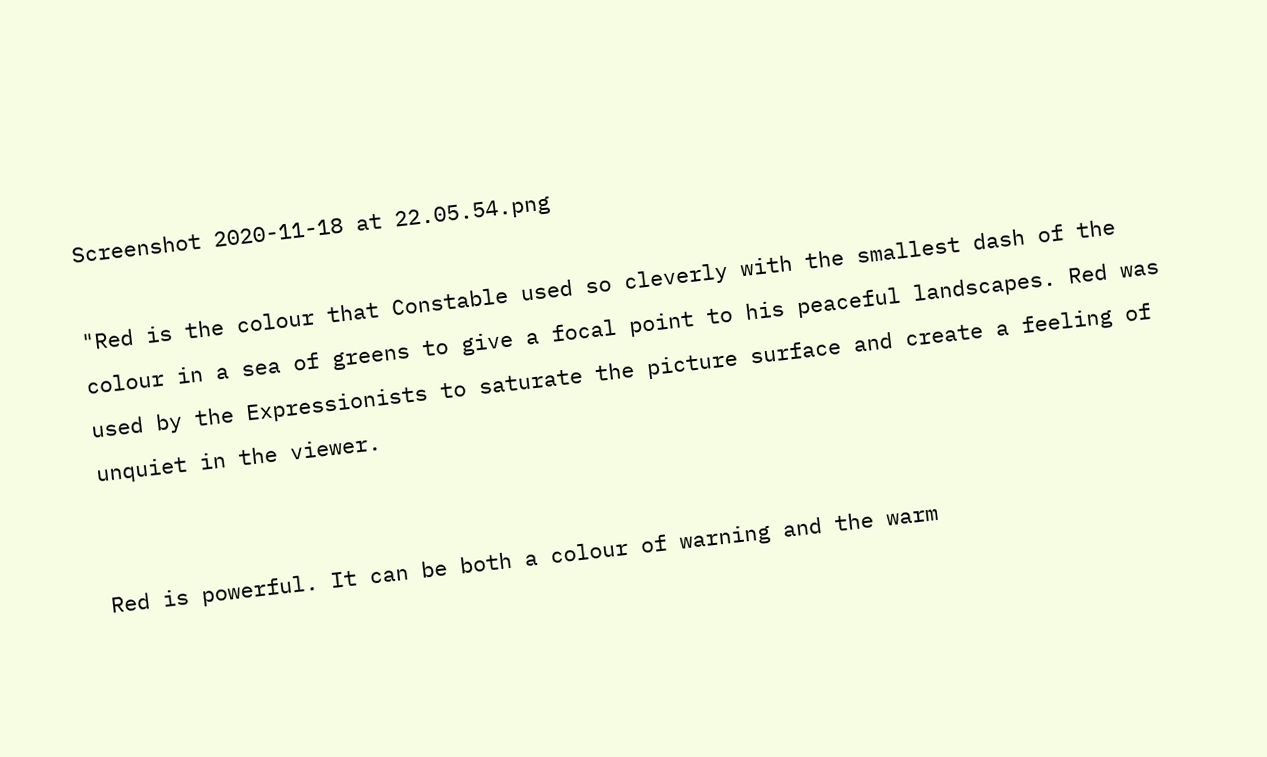Screenshot 2020-11-18 at 22.05.54.png

"Red is the colour that Constable used so cleverly with the smallest dash of the colour in a sea of greens to give a focal point to his peaceful landscapes. Red was used by the Expressionists to saturate the picture surface and create a feeling of unquiet in the viewer.


Red is powerful. It can be both a colour of warning and the warm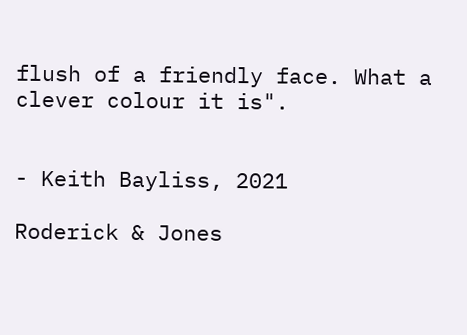flush of a friendly face. What a clever colour it is".


- Keith Bayliss, 2021

Roderick & Jones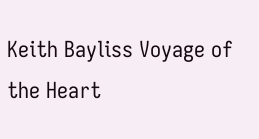Keith Bayliss Voyage of the Heart